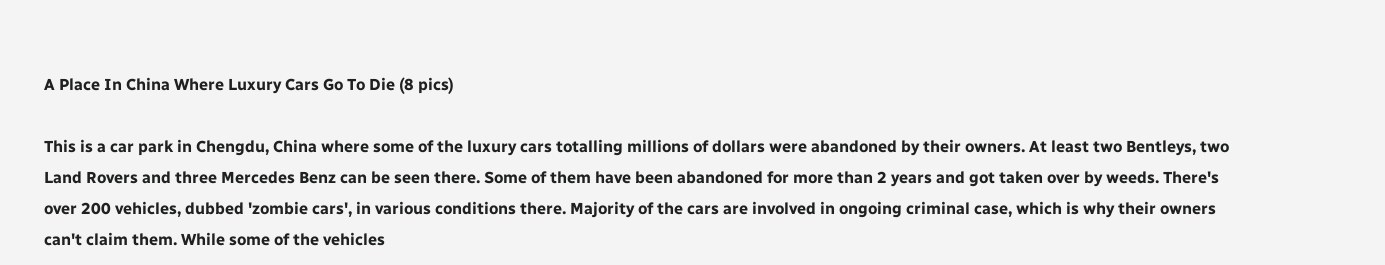A Place In China Where Luxury Cars Go To Die (8 pics)

This is a car park in Chengdu, China where some of the luxury cars totalling millions of dollars were abandoned by their owners. At least two Bentleys, two Land Rovers and three Mercedes Benz can be seen there. Some of them have been abandoned for more than 2 years and got taken over by weeds. There's over 200 vehicles, dubbed 'zombie cars', in various conditions there. Majority of the cars are involved in ongoing criminal case, which is why their owners can't claim them. While some of the vehicles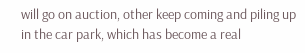will go on auction, other keep coming and piling up in the car park, which has become a real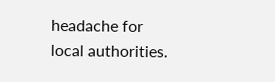headache for local authorities.